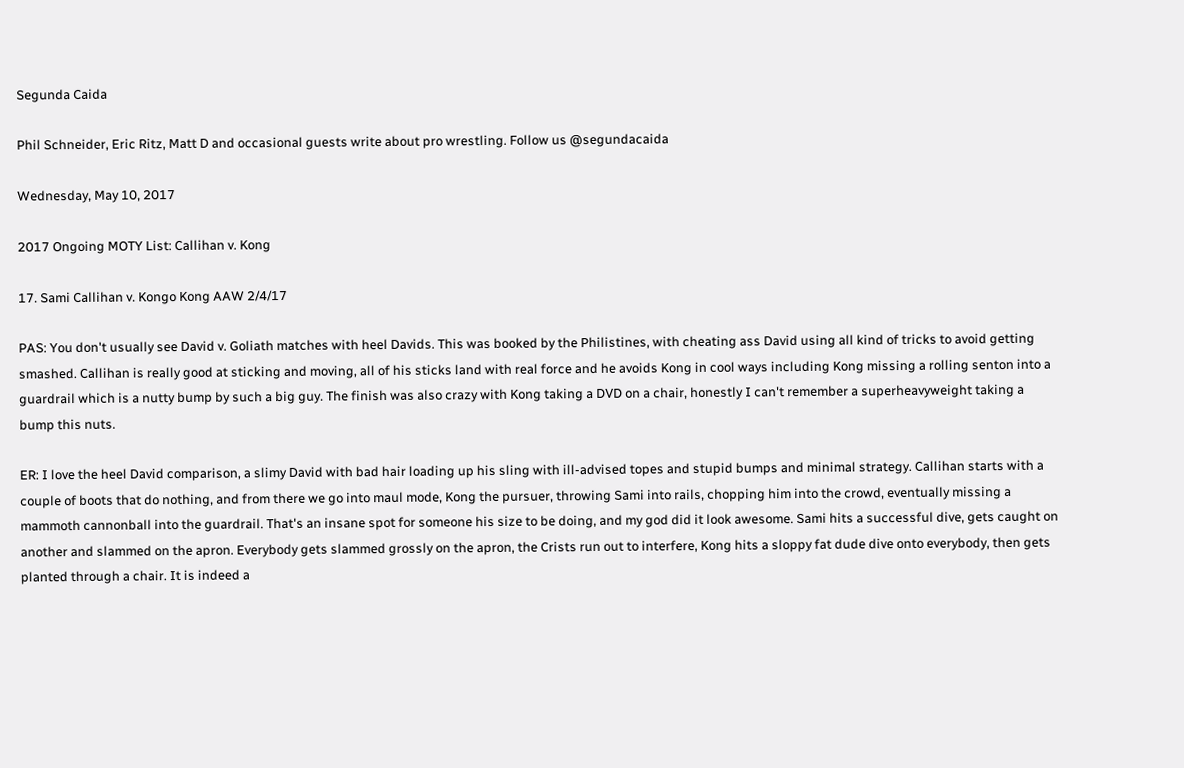Segunda Caida

Phil Schneider, Eric Ritz, Matt D and occasional guests write about pro wrestling. Follow us @segundacaida

Wednesday, May 10, 2017

2017 Ongoing MOTY List: Callihan v. Kong

17. Sami Callihan v. Kongo Kong AAW 2/4/17

PAS: You don't usually see David v. Goliath matches with heel Davids. This was booked by the Philistines, with cheating ass David using all kind of tricks to avoid getting smashed. Callihan is really good at sticking and moving, all of his sticks land with real force and he avoids Kong in cool ways including Kong missing a rolling senton into a guardrail which is a nutty bump by such a big guy. The finish was also crazy with Kong taking a DVD on a chair, honestly I can't remember a superheavyweight taking a bump this nuts.

ER: I love the heel David comparison, a slimy David with bad hair loading up his sling with ill-advised topes and stupid bumps and minimal strategy. Callihan starts with a couple of boots that do nothing, and from there we go into maul mode, Kong the pursuer, throwing Sami into rails, chopping him into the crowd, eventually missing a mammoth cannonball into the guardrail. That's an insane spot for someone his size to be doing, and my god did it look awesome. Sami hits a successful dive, gets caught on another and slammed on the apron. Everybody gets slammed grossly on the apron, the Crists run out to interfere, Kong hits a sloppy fat dude dive onto everybody, then gets planted through a chair. It is indeed a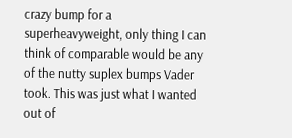crazy bump for a superheavyweight, only thing I can think of comparable would be any of the nutty suplex bumps Vader took. This was just what I wanted out of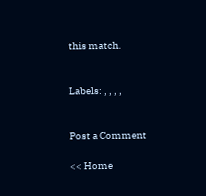this match.


Labels: , , , ,


Post a Comment

<< Home